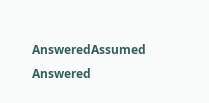AnsweredAssumed Answered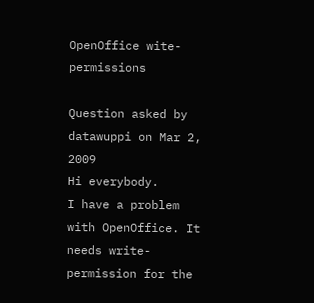OpenOffice wite-permissions

Question asked by datawuppi on Mar 2, 2009
Hi everybody.
I have a problem with OpenOffice. It needs write-permission for the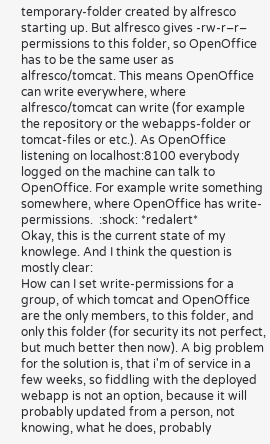temporary-folder created by alfresco starting up. But alfresco gives -rw-r–r– permissions to this folder, so OpenOffice has to be the same user as alfresco/tomcat. This means OpenOffice can write everywhere, where alfresco/tomcat can write (for example the repository or the webapps-folder or tomcat-files or etc.). As OpenOffice listening on localhost:8100 everybody logged on the machine can talk to OpenOffice. For example write something somewhere, where OpenOffice has write-permissions.  :shock: *redalert*
Okay, this is the current state of my knowlege. And I think the question is mostly clear:
How can I set write-permissions for a group, of which tomcat and OpenOffice are the only members, to this folder, and only this folder (for security its not perfect, but much better then now). A big problem for the solution is, that i'm of service in a few weeks, so fiddling with the deployed webapp is not an option, because it will probably updated from a person, not knowing, what he does, probably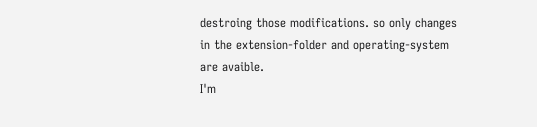destroing those modifications. so only changes in the extension-folder and operating-system are avaible.
I'm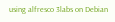using alfresco 3labs on Debian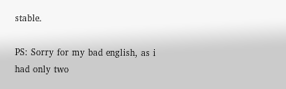stable.

PS: Sorry for my bad english, as i had only two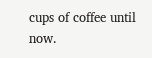cups of coffee until now.